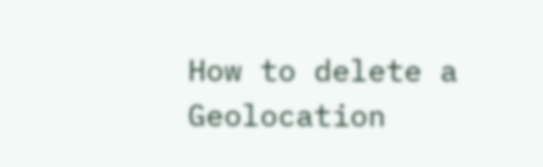How to delete a Geolocation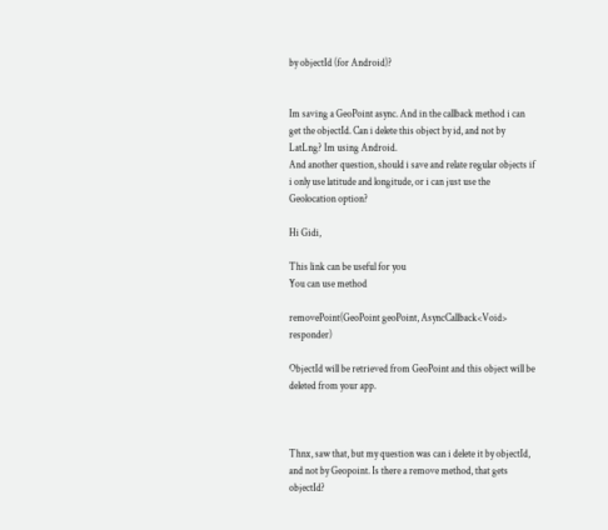by objectId (for Android)?


Im saving a GeoPoint async. And in the callback method i can get the objectId. Can i delete this object by id, and not by LatLng? Im using Android.
And another question, should i save and relate regular objects if i only use latitude and longitude, or i can just use the Geolocation option?

Hi Gidi,

This link can be useful for you
You can use method

removePoint(GeoPoint geoPoint, AsyncCallback<Void> responder)

ObjectId will be retrieved from GeoPoint and this object will be deleted from your app.



Thnx, saw that, but my question was can i delete it by objectId, and not by Geopoint. Is there a remove method, that gets objectId?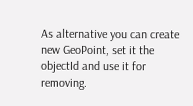As alternative you can create new GeoPoint, set it the objectId and use it for removing.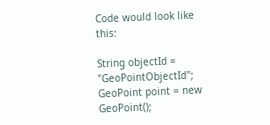Code would look like this:

String objectId = "GeoPointObjectId";
GeoPoint point = new GeoPoint();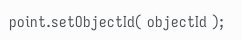point.setObjectId( objectId );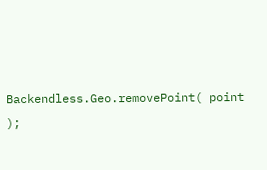Backendless.Geo.removePoint( point );